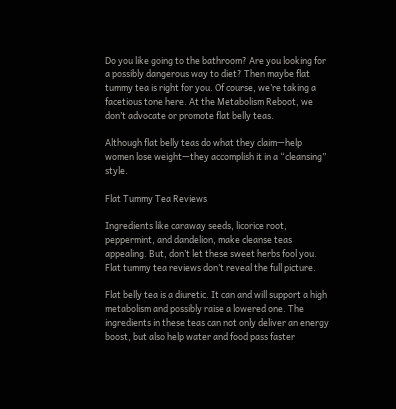Do you like going to the bathroom? Are you looking for a possibly dangerous way to diet? Then maybe flat tummy tea is right for you. Of course, we’re taking a facetious tone here. At the Metabolism Reboot, we don’t advocate or promote flat belly teas.

Although flat belly teas do what they claim—help women lose weight—they accomplish it in a “cleansing” style.

Flat Tummy Tea Reviews

Ingredients like caraway seeds, licorice root, peppermint, and dandelion, make cleanse teas appealing. But, don’t let these sweet herbs fool you. Flat tummy tea reviews don’t reveal the full picture.

Flat belly tea is a diuretic. It can and will support a high metabolism and possibly raise a lowered one. The ingredients in these teas can not only deliver an energy boost, but also help water and food pass faster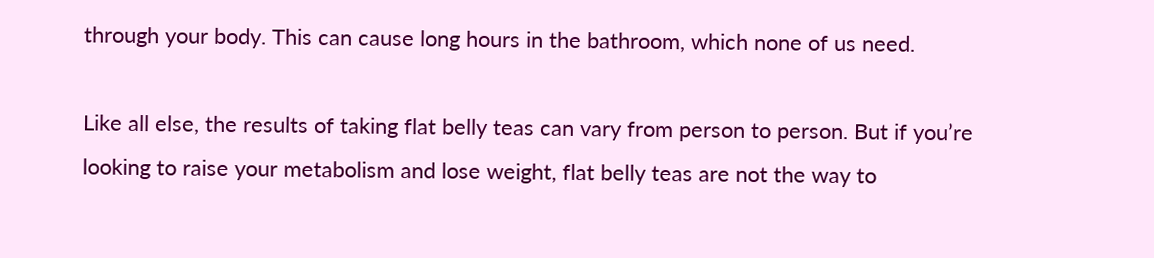through your body. This can cause long hours in the bathroom, which none of us need.

Like all else, the results of taking flat belly teas can vary from person to person. But if you’re looking to raise your metabolism and lose weight, flat belly teas are not the way to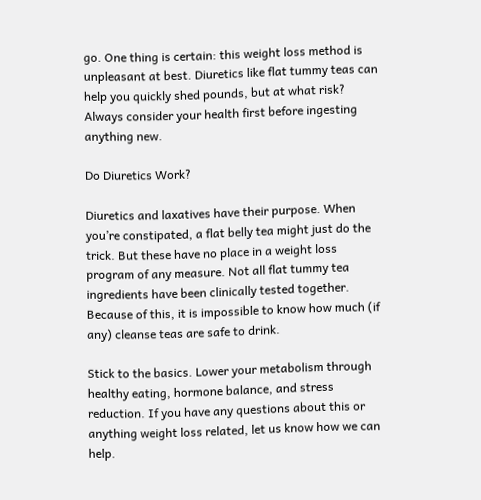go. One thing is certain: this weight loss method is unpleasant at best. Diuretics like flat tummy teas can help you quickly shed pounds, but at what risk? Always consider your health first before ingesting anything new.

Do Diuretics Work?

Diuretics and laxatives have their purpose. When you’re constipated, a flat belly tea might just do the trick. But these have no place in a weight loss program of any measure. Not all flat tummy tea ingredients have been clinically tested together. Because of this, it is impossible to know how much (if any) cleanse teas are safe to drink.

Stick to the basics. Lower your metabolism through healthy eating, hormone balance, and stress reduction. If you have any questions about this or anything weight loss related, let us know how we can help.